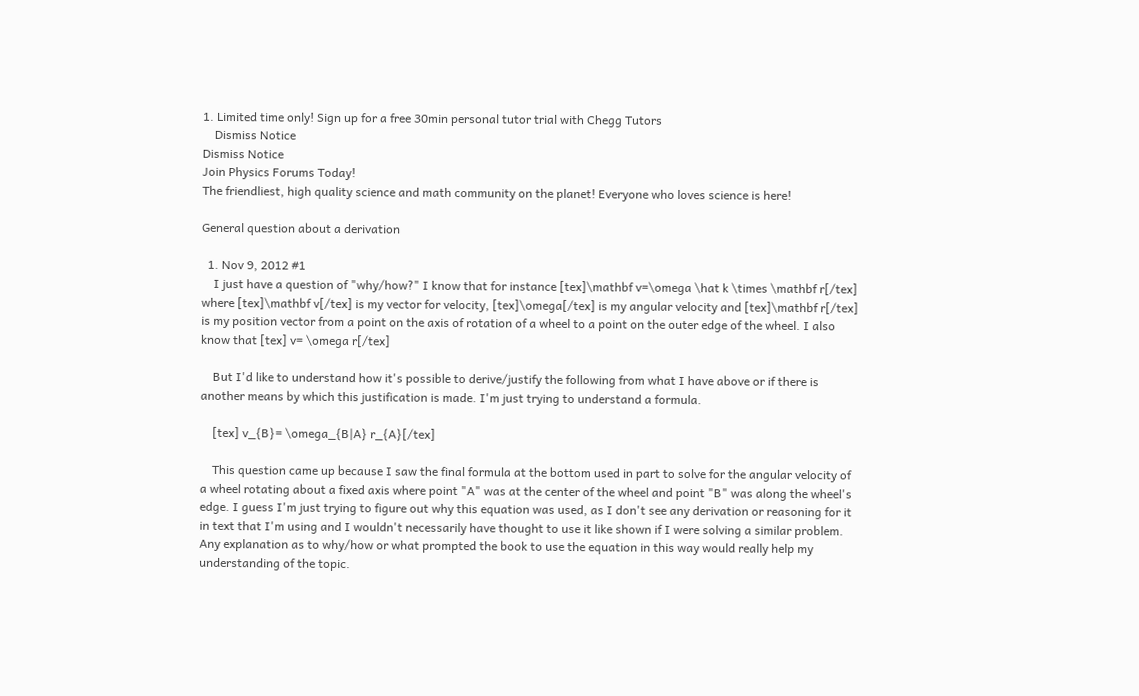1. Limited time only! Sign up for a free 30min personal tutor trial with Chegg Tutors
    Dismiss Notice
Dismiss Notice
Join Physics Forums Today!
The friendliest, high quality science and math community on the planet! Everyone who loves science is here!

General question about a derivation

  1. Nov 9, 2012 #1
    I just have a question of "why/how?" I know that for instance [tex]\mathbf v=\omega \hat k \times \mathbf r[/tex] where [tex]\mathbf v[/tex] is my vector for velocity, [tex]\omega[/tex] is my angular velocity and [tex]\mathbf r[/tex] is my position vector from a point on the axis of rotation of a wheel to a point on the outer edge of the wheel. I also know that [tex] v= \omega r[/tex]

    But I'd like to understand how it's possible to derive/justify the following from what I have above or if there is another means by which this justification is made. I'm just trying to understand a formula.

    [tex] v_{B}= \omega_{B|A} r_{A}[/tex]

    This question came up because I saw the final formula at the bottom used in part to solve for the angular velocity of a wheel rotating about a fixed axis where point "A" was at the center of the wheel and point "B" was along the wheel's edge. I guess I'm just trying to figure out why this equation was used, as I don't see any derivation or reasoning for it in text that I'm using and I wouldn't necessarily have thought to use it like shown if I were solving a similar problem. Any explanation as to why/how or what prompted the book to use the equation in this way would really help my understanding of the topic.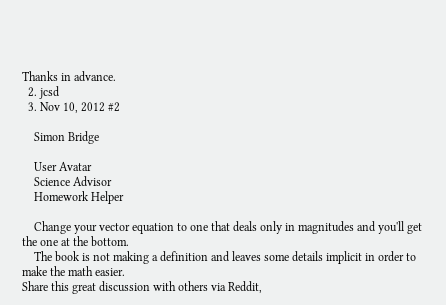Thanks in advance.
  2. jcsd
  3. Nov 10, 2012 #2

    Simon Bridge

    User Avatar
    Science Advisor
    Homework Helper

    Change your vector equation to one that deals only in magnitudes and you'll get the one at the bottom.
    The book is not making a definition and leaves some details implicit in order to make the math easier.
Share this great discussion with others via Reddit,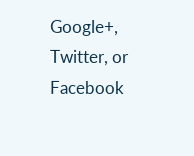Google+, Twitter, or Facebook